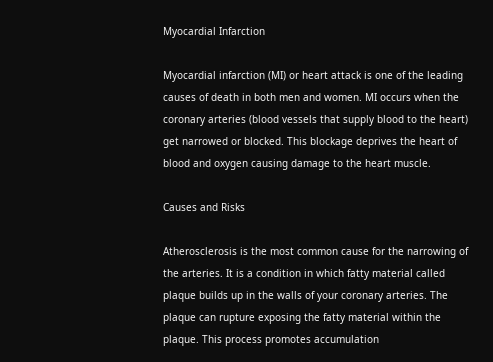Myocardial Infarction

Myocardial infarction (MI) or heart attack is one of the leading causes of death in both men and women. MI occurs when the coronary arteries (blood vessels that supply blood to the heart) get narrowed or blocked. This blockage deprives the heart of blood and oxygen causing damage to the heart muscle.

Causes and Risks

Atherosclerosis is the most common cause for the narrowing of the arteries. It is a condition in which fatty material called plaque builds up in the walls of your coronary arteries. The plaque can rupture exposing the fatty material within the plaque. This process promotes accumulation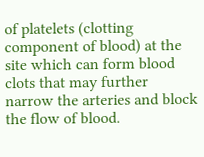of platelets (clotting component of blood) at the site which can form blood clots that may further narrow the arteries and block the flow of blood.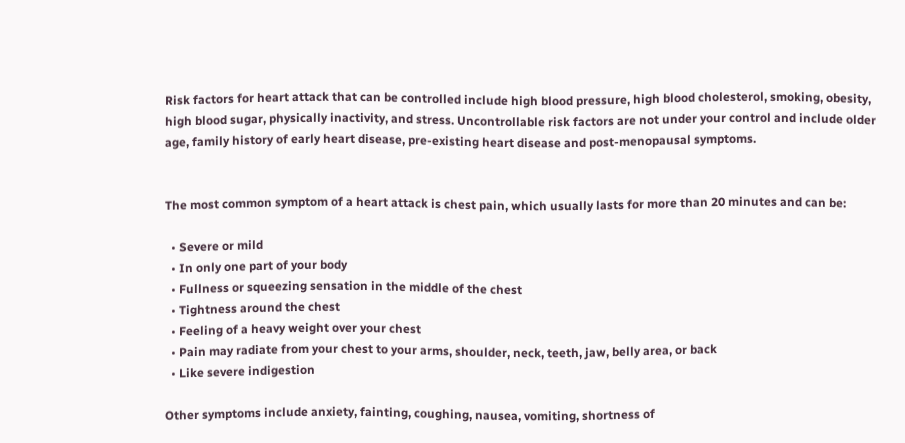Risk factors for heart attack that can be controlled include high blood pressure, high blood cholesterol, smoking, obesity, high blood sugar, physically inactivity, and stress. Uncontrollable risk factors are not under your control and include older age, family history of early heart disease, pre-existing heart disease and post-menopausal symptoms.


The most common symptom of a heart attack is chest pain, which usually lasts for more than 20 minutes and can be:

  • Severe or mild
  • In only one part of your body
  • Fullness or squeezing sensation in the middle of the chest
  • Tightness around the chest
  • Feeling of a heavy weight over your chest
  • Pain may radiate from your chest to your arms, shoulder, neck, teeth, jaw, belly area, or back
  • Like severe indigestion

Other symptoms include anxiety, fainting, coughing, nausea, vomiting, shortness of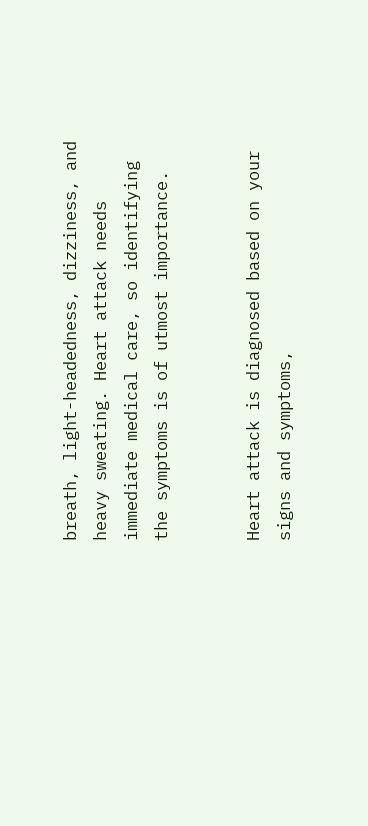breath, light-headedness, dizziness, and heavy sweating. Heart attack needs immediate medical care, so identifying the symptoms is of utmost importance.


Heart attack is diagnosed based on your signs and symptoms,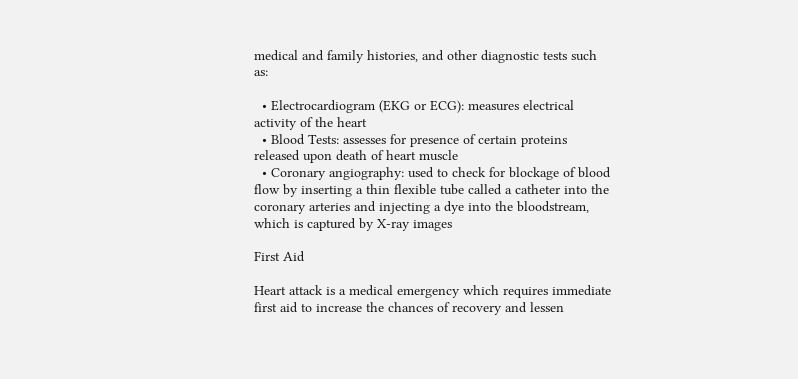medical and family histories, and other diagnostic tests such as:

  • Electrocardiogram (EKG or ECG): measures electrical activity of the heart
  • Blood Tests: assesses for presence of certain proteins released upon death of heart muscle
  • Coronary angiography: used to check for blockage of blood flow by inserting a thin flexible tube called a catheter into the coronary arteries and injecting a dye into the bloodstream, which is captured by X-ray images

First Aid

Heart attack is a medical emergency which requires immediate first aid to increase the chances of recovery and lessen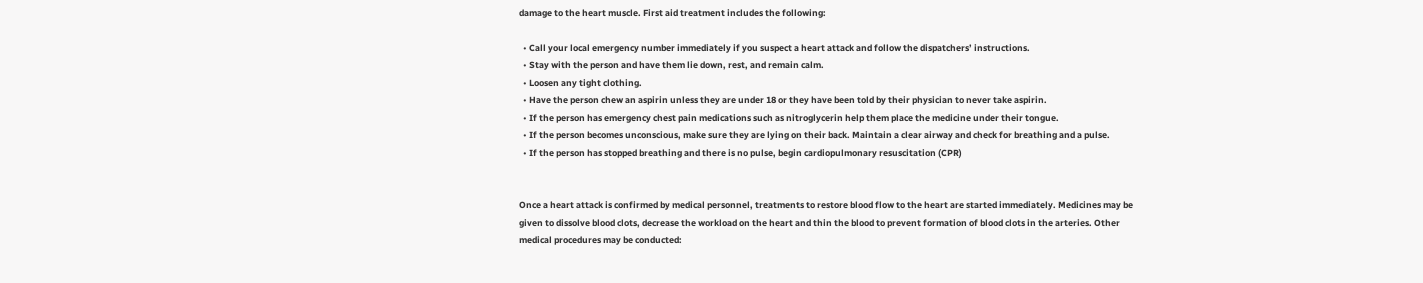damage to the heart muscle. First aid treatment includes the following:

  • Call your local emergency number immediately if you suspect a heart attack and follow the dispatchers’ instructions.
  • Stay with the person and have them lie down, rest, and remain calm.
  • Loosen any tight clothing.
  • Have the person chew an aspirin unless they are under 18 or they have been told by their physician to never take aspirin.
  • If the person has emergency chest pain medications such as nitroglycerin help them place the medicine under their tongue.
  • If the person becomes unconscious, make sure they are lying on their back. Maintain a clear airway and check for breathing and a pulse.
  • If the person has stopped breathing and there is no pulse, begin cardiopulmonary resuscitation (CPR)


Once a heart attack is confirmed by medical personnel, treatments to restore blood flow to the heart are started immediately. Medicines may be given to dissolve blood clots, decrease the workload on the heart and thin the blood to prevent formation of blood clots in the arteries. Other medical procedures may be conducted: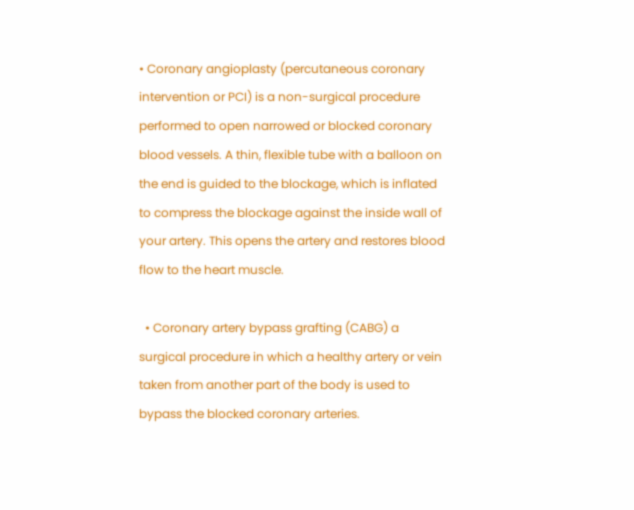• Coronary angioplasty (percutaneous coronary intervention or PCI) is a non-surgical procedure performed to open narrowed or blocked coronary blood vessels. A thin, flexible tube with a balloon on the end is guided to the blockage, which is inflated to compress the blockage against the inside wall of your artery. This opens the artery and restores blood flow to the heart muscle.

  • Coronary artery bypass grafting (CABG) a surgical procedure in which a healthy artery or vein taken from another part of the body is used to bypass the blocked coronary arteries.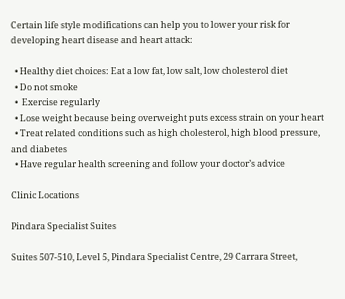Certain life style modifications can help you to lower your risk for developing heart disease and heart attack:

  • Healthy diet choices: Eat a low fat, low salt, low cholesterol diet
  • Do not smoke
  •  Exercise regularly
  • Lose weight because being overweight puts excess strain on your heart
  • Treat related conditions such as high cholesterol, high blood pressure, and diabetes
  • Have regular health screening and follow your doctor’s advice

Clinic Locations

Pindara Specialist Suites

Suites 507-510, Level 5, Pindara Specialist Centre, 29 Carrara Street,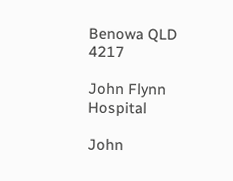Benowa QLD 4217

John Flynn Hospital

John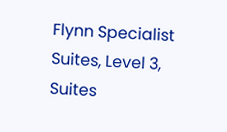Flynn Specialist Suites, Level 3, Suites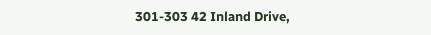301-303 42 Inland Drive,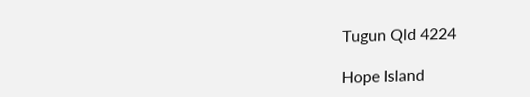Tugun Qld 4224

Hope Island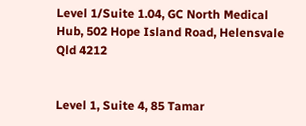Level 1/Suite 1.04, GC North Medical Hub, 502 Hope Island Road, Helensvale Qld 4212


Level 1, Suite 4, 85 Tamar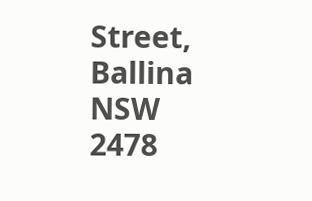Street, Ballina NSW 2478